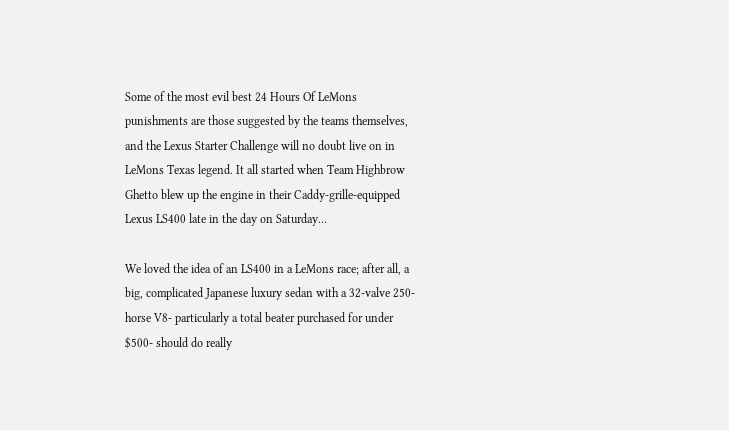Some of the most evil best 24 Hours Of LeMons punishments are those suggested by the teams themselves, and the Lexus Starter Challenge will no doubt live on in LeMons Texas legend. It all started when Team Highbrow Ghetto blew up the engine in their Caddy-grille-equipped Lexus LS400 late in the day on Saturday…

We loved the idea of an LS400 in a LeMons race; after all, a big, complicated Japanese luxury sedan with a 32-valve 250-horse V8- particularly a total beater purchased for under $500- should do really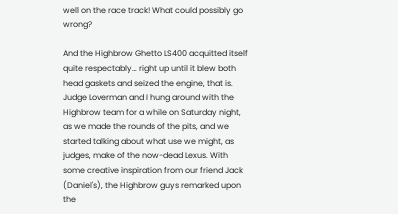well on the race track! What could possibly go wrong?

And the Highbrow Ghetto LS400 acquitted itself quite respectably… right up until it blew both head gaskets and seized the engine, that is. Judge Loverman and I hung around with the Highbrow team for a while on Saturday night, as we made the rounds of the pits, and we started talking about what use we might, as judges, make of the now-dead Lexus. With some creative inspiration from our friend Jack (Daniel's), the Highbrow guys remarked upon the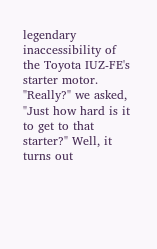legendary inaccessibility of the Toyota IUZ-FE's starter motor. "Really?" we asked, "Just how hard is it to get to that starter?" Well, it turns out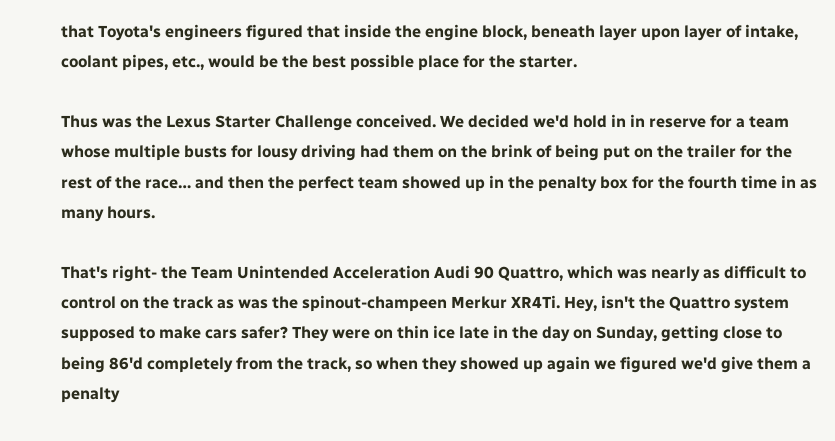that Toyota's engineers figured that inside the engine block, beneath layer upon layer of intake, coolant pipes, etc., would be the best possible place for the starter.

Thus was the Lexus Starter Challenge conceived. We decided we'd hold in in reserve for a team whose multiple busts for lousy driving had them on the brink of being put on the trailer for the rest of the race… and then the perfect team showed up in the penalty box for the fourth time in as many hours.

That's right- the Team Unintended Acceleration Audi 90 Quattro, which was nearly as difficult to control on the track as was the spinout-champeen Merkur XR4Ti. Hey, isn't the Quattro system supposed to make cars safer? They were on thin ice late in the day on Sunday, getting close to being 86'd completely from the track, so when they showed up again we figured we'd give them a penalty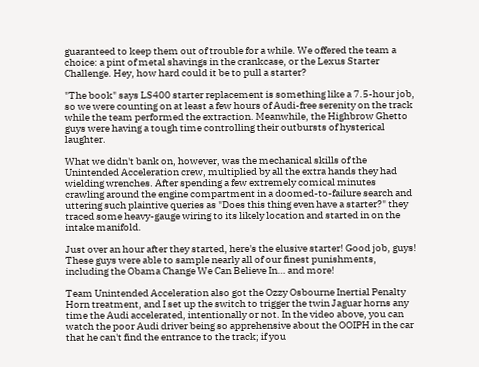guaranteed to keep them out of trouble for a while. We offered the team a choice: a pint of metal shavings in the crankcase, or the Lexus Starter Challenge. Hey, how hard could it be to pull a starter?

"The book" says LS400 starter replacement is something like a 7.5-hour job, so we were counting on at least a few hours of Audi-free serenity on the track while the team performed the extraction. Meanwhile, the Highbrow Ghetto guys were having a tough time controlling their outbursts of hysterical laughter.

What we didn't bank on, however, was the mechanical skills of the Unintended Acceleration crew, multiplied by all the extra hands they had wielding wrenches. After spending a few extremely comical minutes crawling around the engine compartment in a doomed-to-failure search and uttering such plaintive queries as "Does this thing even have a starter?" they traced some heavy-gauge wiring to its likely location and started in on the intake manifold.

Just over an hour after they started, here's the elusive starter! Good job, guys! These guys were able to sample nearly all of our finest punishments, including the Obama Change We Can Believe In… and more!

Team Unintended Acceleration also got the Ozzy Osbourne Inertial Penalty Horn treatment, and I set up the switch to trigger the twin Jaguar horns any time the Audi accelerated, intentionally or not. In the video above, you can watch the poor Audi driver being so apprehensive about the OOIPH in the car that he can't find the entrance to the track; if you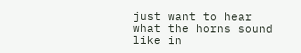just want to hear what the horns sound like in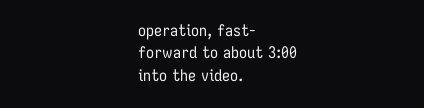operation, fast-forward to about 3:00 into the video.